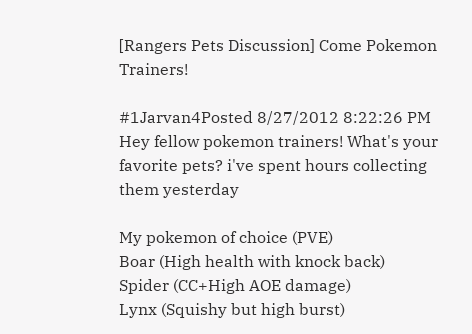[Rangers Pets Discussion] Come Pokemon Trainers!

#1Jarvan4Posted 8/27/2012 8:22:26 PM
Hey fellow pokemon trainers! What's your favorite pets? i've spent hours collecting them yesterday

My pokemon of choice (PVE)
Boar (High health with knock back)
Spider (CC+High AOE damage)
Lynx (Squishy but high burst)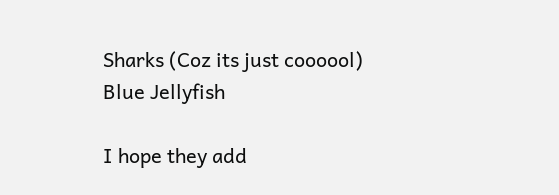Sharks (Coz its just coooool)
Blue Jellyfish

I hope they add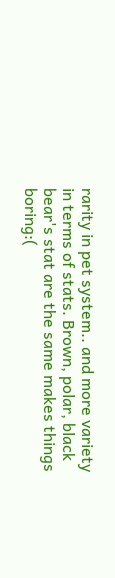rarity in pet system.. and more variety in terms of stats. Brown, polar, black bear's stat are the same makes things boring:(